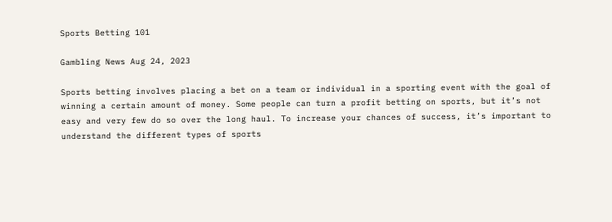Sports Betting 101

Gambling News Aug 24, 2023

Sports betting involves placing a bet on a team or individual in a sporting event with the goal of winning a certain amount of money. Some people can turn a profit betting on sports, but it’s not easy and very few do so over the long haul. To increase your chances of success, it’s important to understand the different types of sports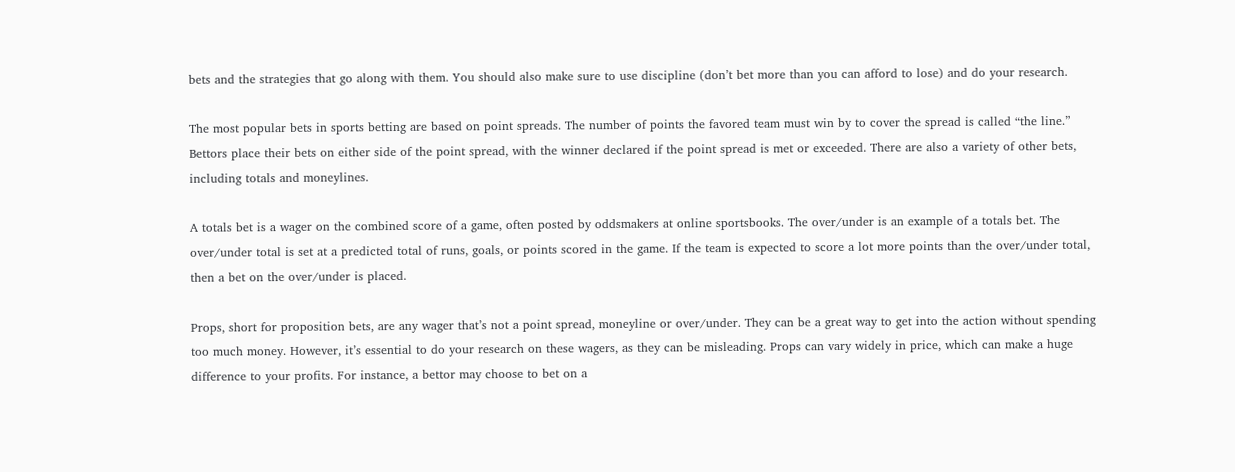bets and the strategies that go along with them. You should also make sure to use discipline (don’t bet more than you can afford to lose) and do your research.

The most popular bets in sports betting are based on point spreads. The number of points the favored team must win by to cover the spread is called “the line.” Bettors place their bets on either side of the point spread, with the winner declared if the point spread is met or exceeded. There are also a variety of other bets, including totals and moneylines.

A totals bet is a wager on the combined score of a game, often posted by oddsmakers at online sportsbooks. The over/under is an example of a totals bet. The over/under total is set at a predicted total of runs, goals, or points scored in the game. If the team is expected to score a lot more points than the over/under total, then a bet on the over/under is placed.

Props, short for proposition bets, are any wager that’s not a point spread, moneyline or over/under. They can be a great way to get into the action without spending too much money. However, it’s essential to do your research on these wagers, as they can be misleading. Props can vary widely in price, which can make a huge difference to your profits. For instance, a bettor may choose to bet on a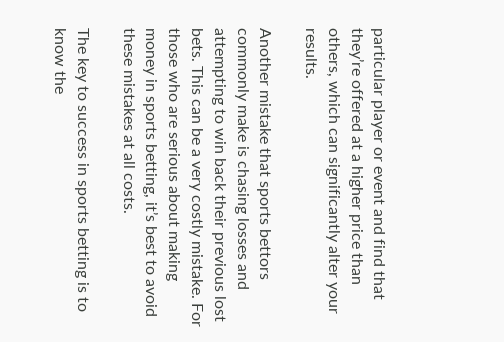particular player or event and find that they’re offered at a higher price than others, which can significantly alter your results.

Another mistake that sports bettors commonly make is chasing losses and attempting to win back their previous lost bets. This can be a very costly mistake. For those who are serious about making money in sports betting, it’s best to avoid these mistakes at all costs.

The key to success in sports betting is to know the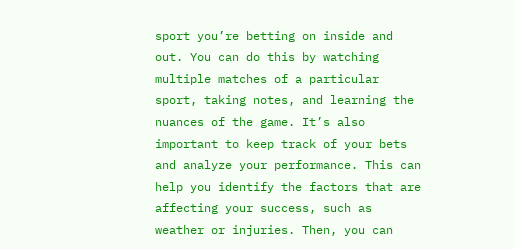sport you’re betting on inside and out. You can do this by watching multiple matches of a particular sport, taking notes, and learning the nuances of the game. It’s also important to keep track of your bets and analyze your performance. This can help you identify the factors that are affecting your success, such as weather or injuries. Then, you can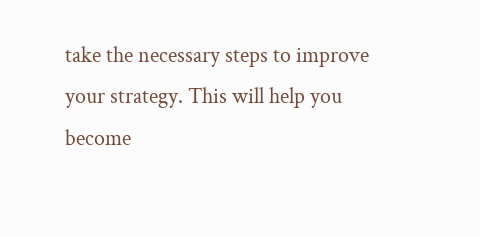take the necessary steps to improve your strategy. This will help you become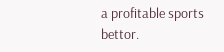a profitable sports bettor.